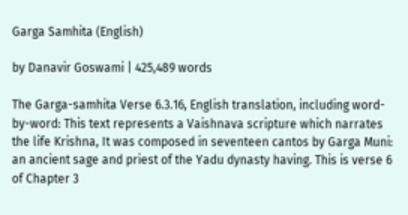Garga Samhita (English)

by Danavir Goswami | 425,489 words

The Garga-samhita Verse 6.3.16, English translation, including word-by-word: This text represents a Vaishnava scripture which narrates the life Krishna, It was composed in seventeen cantos by Garga Muni: an ancient sage and priest of the Yadu dynasty having. This is verse 6 of Chapter 3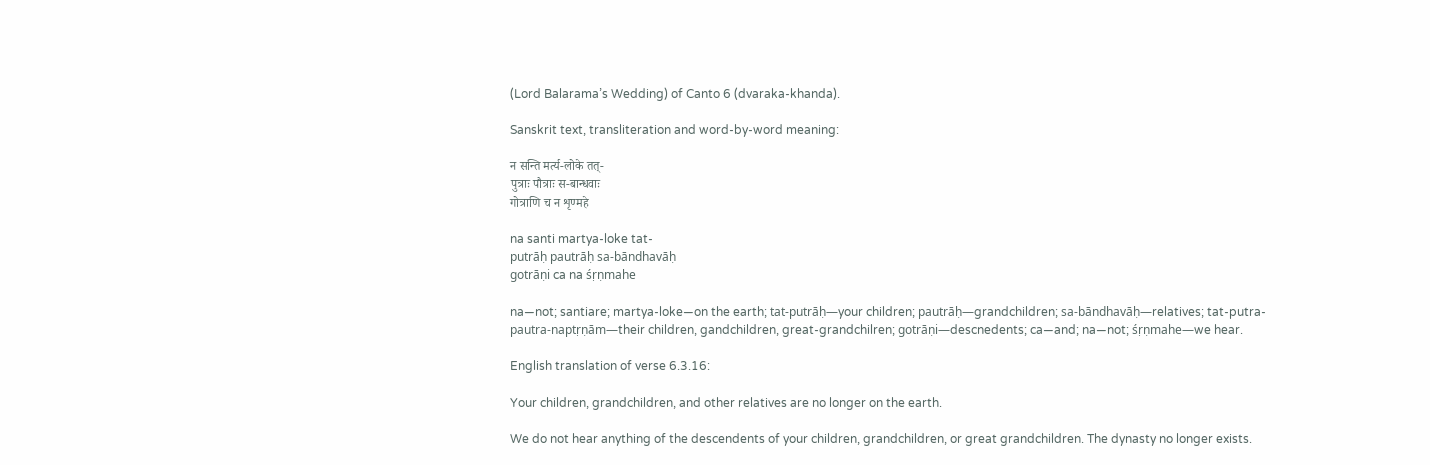(Lord Balarama’s Wedding) of Canto 6 (dvaraka-khanda).

Sanskrit text, transliteration and word-by-word meaning:

न सन्ति मर्त्य-लोके तत्-
पुत्राः पौत्राः स-बान्धवाः
गोत्राणि च न शृण्महे

na santi martya-loke tat-
putrāḥ pautrāḥ sa-bāndhavāḥ
gotrāṇi ca na śṛṇmahe

na—not; santiare; martya-loke—on the earth; tat-putrāḥ—your children; pautrāḥ—grandchildren; sa-bāndhavāḥ—relatives; tat-putra-pautra-naptṛṇām—their children, gandchildren, great-grandchilren; gotrāṇi—descnedents; ca—and; na—not; śṛṇmahe—we hear.

English translation of verse 6.3.16:

Your children, grandchildren, and other relatives are no longer on the earth.

We do not hear anything of the descendents of your children, grandchildren, or great grandchildren. The dynasty no longer exists.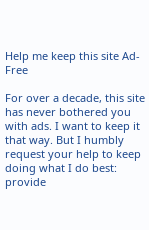Help me keep this site Ad-Free

For over a decade, this site has never bothered you with ads. I want to keep it that way. But I humbly request your help to keep doing what I do best: provide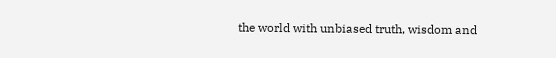the world with unbiased truth, wisdom and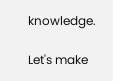knowledge.

Let's make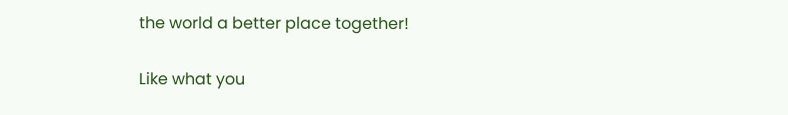the world a better place together!

Like what you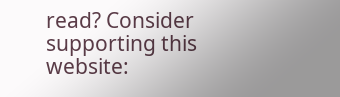read? Consider supporting this website: